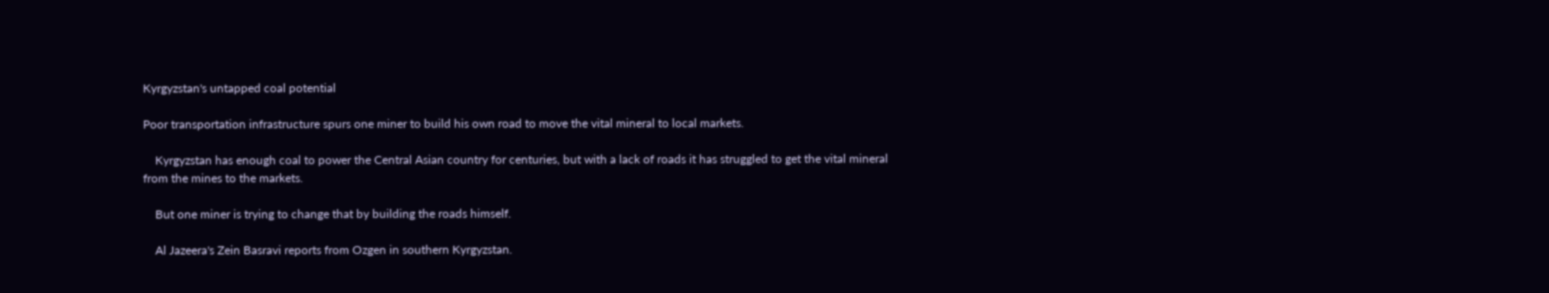Kyrgyzstan's untapped coal potential

Poor transportation infrastructure spurs one miner to build his own road to move the vital mineral to local markets.

    Kyrgyzstan has enough coal to power the Central Asian country for centuries, but with a lack of roads it has struggled to get the vital mineral from the mines to the markets.

    But one miner is trying to change that by building the roads himself.

    Al Jazeera's Zein Basravi reports from Ozgen in southern Kyrgyzstan.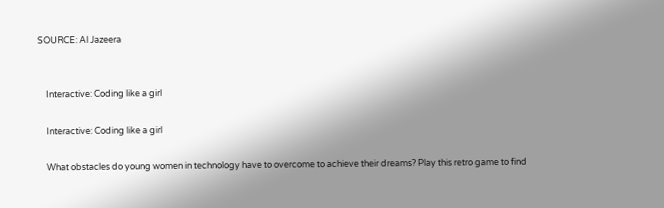SOURCE: Al Jazeera


    Interactive: Coding like a girl

    Interactive: Coding like a girl

    What obstacles do young women in technology have to overcome to achieve their dreams? Play this retro game to find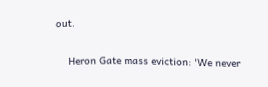out.

    Heron Gate mass eviction: 'We never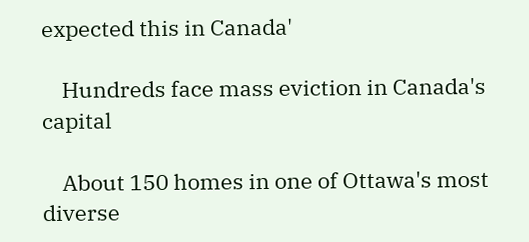expected this in Canada'

    Hundreds face mass eviction in Canada's capital

    About 150 homes in one of Ottawa's most diverse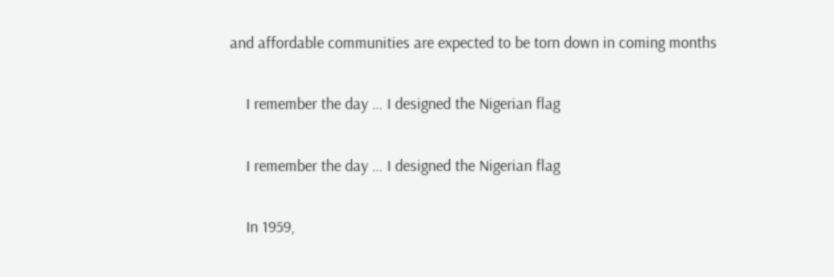and affordable communities are expected to be torn down in coming months

    I remember the day … I designed the Nigerian flag

    I remember the day … I designed the Nigerian flag

    In 1959,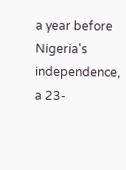a year before Nigeria's independence, a 23-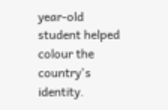year-old student helped colour the country's identity.